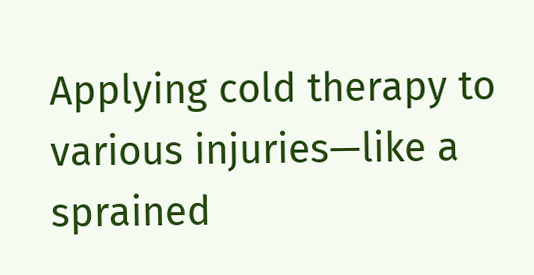Applying cold therapy to various injuries—like a sprained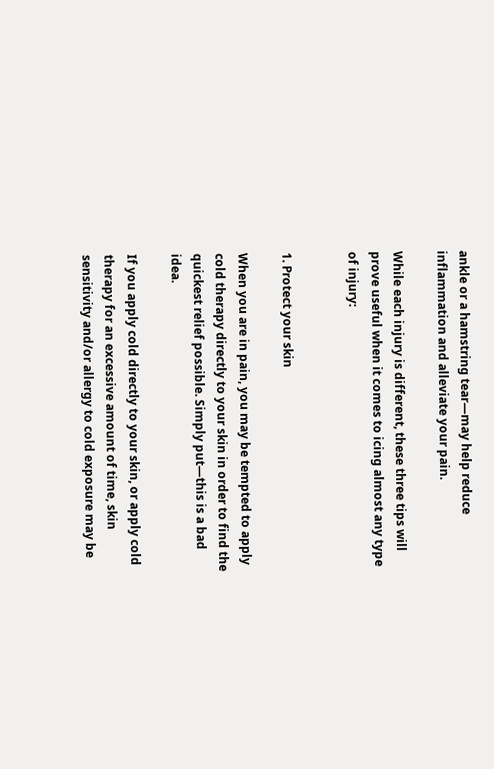ankle or a hamstring tear—may help reduce inflammation and alleviate your pain.

While each injury is different, these three tips will prove useful when it comes to icing almost any type of injury:


1. Protect your skin

When you are in pain, you may be tempted to apply cold therapy directly to your skin in order to find the quickest relief possible. Simply put—this is a bad idea.

If you apply cold directly to your skin, or apply cold therapy for an excessive amount of time, skin sensitivity and/or allergy to cold exposure may be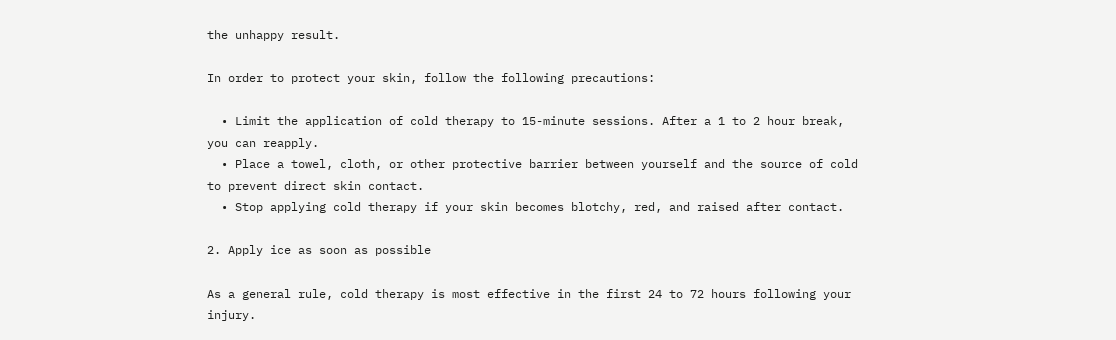the unhappy result.

In order to protect your skin, follow the following precautions:

  • Limit the application of cold therapy to 15-minute sessions. After a 1 to 2 hour break, you can reapply.
  • Place a towel, cloth, or other protective barrier between yourself and the source of cold to prevent direct skin contact.
  • Stop applying cold therapy if your skin becomes blotchy, red, and raised after contact.

2. Apply ice as soon as possible

As a general rule, cold therapy is most effective in the first 24 to 72 hours following your injury.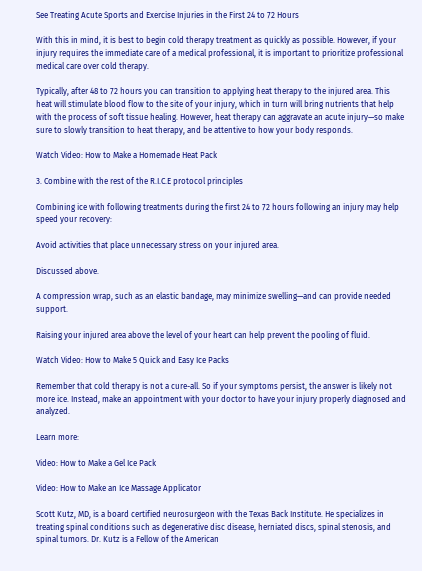See Treating Acute Sports and Exercise Injuries in the First 24 to 72 Hours

With this in mind, it is best to begin cold therapy treatment as quickly as possible. However, if your injury requires the immediate care of a medical professional, it is important to prioritize professional medical care over cold therapy.

Typically, after 48 to 72 hours you can transition to applying heat therapy to the injured area. This heat will stimulate blood flow to the site of your injury, which in turn will bring nutrients that help with the process of soft tissue healing. However, heat therapy can aggravate an acute injury—so make sure to slowly transition to heat therapy, and be attentive to how your body responds.

Watch Video: How to Make a Homemade Heat Pack

3. Combine with the rest of the R.I.C.E protocol principles

Combining ice with following treatments during the first 24 to 72 hours following an injury may help speed your recovery:

Avoid activities that place unnecessary stress on your injured area.

Discussed above.

A compression wrap, such as an elastic bandage, may minimize swelling—and can provide needed support.

Raising your injured area above the level of your heart can help prevent the pooling of fluid.

Watch Video: How to Make 5 Quick and Easy Ice Packs

Remember that cold therapy is not a cure-all. So if your symptoms persist, the answer is likely not more ice. Instead, make an appointment with your doctor to have your injury properly diagnosed and analyzed.

Learn more:

Video: How to Make a Gel Ice Pack

Video: How to Make an Ice Massage Applicator

Scott Kutz, MD, is a board certified neurosurgeon with the Texas Back Institute. He specializes in treating spinal conditions such as degenerative disc disease, herniated discs, spinal stenosis, and spinal tumors. Dr. Kutz is a Fellow of the American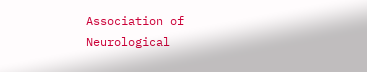Association of Neurological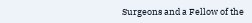Surgeons and a Fellow of the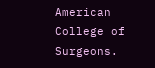American College of Surgeons.